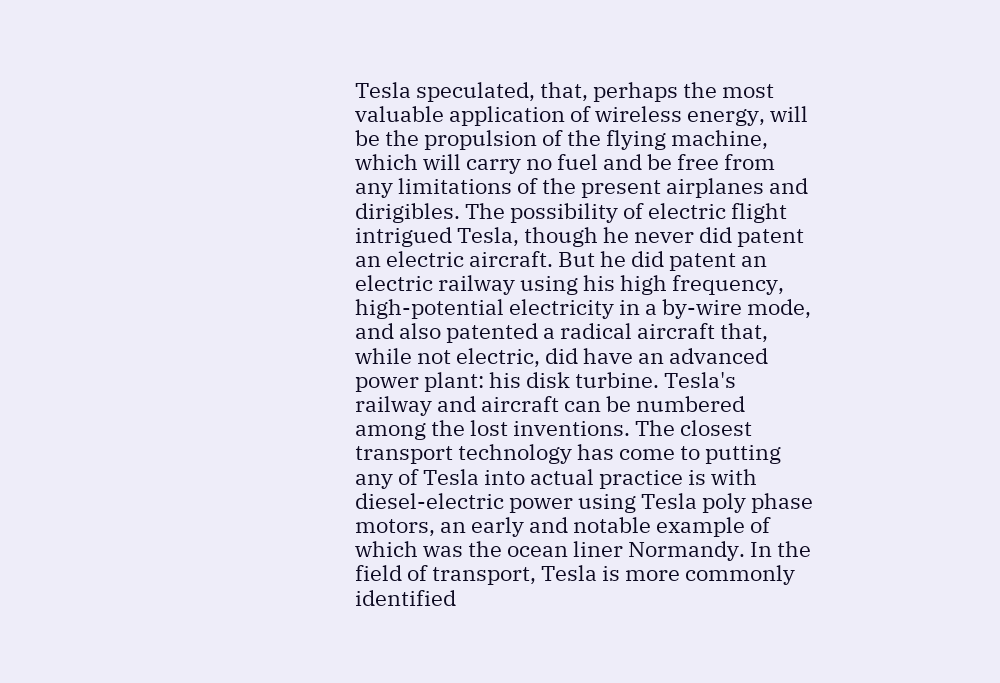Tesla speculated, that, perhaps the most valuable application of wireless energy, will be the propulsion of the flying machine, which will carry no fuel and be free from any limitations of the present airplanes and dirigibles. The possibility of electric flight intrigued Tesla, though he never did patent an electric aircraft. But he did patent an electric railway using his high frequency, high-potential electricity in a by-wire mode, and also patented a radical aircraft that, while not electric, did have an advanced power plant: his disk turbine. Tesla's railway and aircraft can be numbered among the lost inventions. The closest transport technology has come to putting any of Tesla into actual practice is with diesel-electric power using Tesla poly phase motors, an early and notable example of which was the ocean liner Normandy. In the field of transport, Tesla is more commonly identified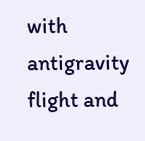with antigravity flight and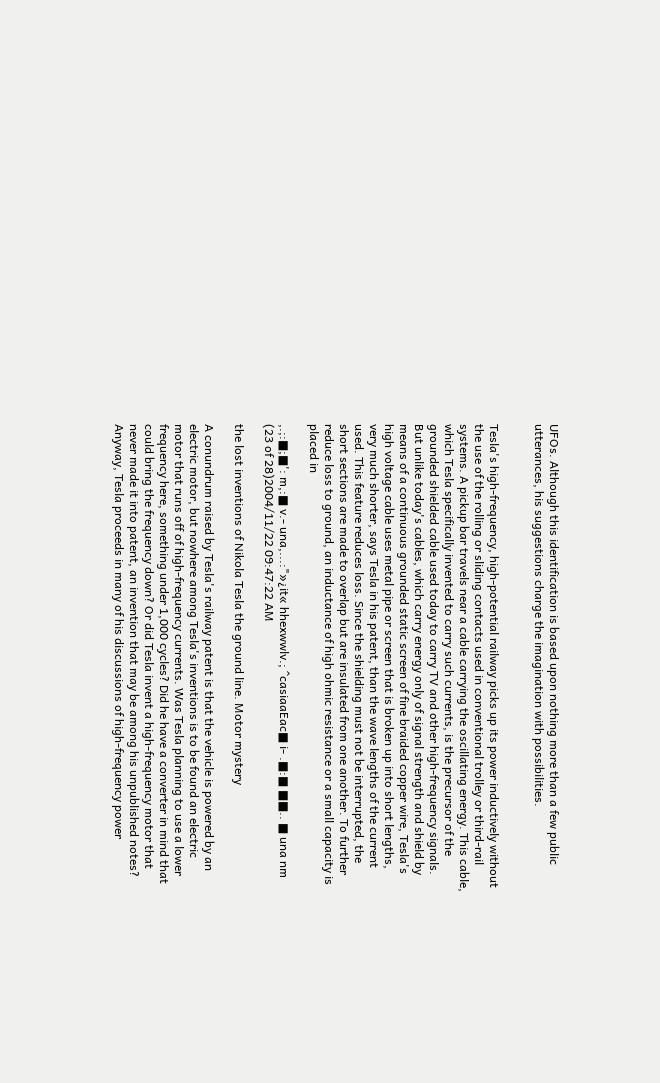UFOs. Although this identification is based upon nothing more than a few public utterances, his suggestions charge the imagination with possibilities.


Tesla's high-frequency, high-potential railway picks up its power inductively without the use of the rolling or sliding contacts used in conventional trolley or third-rail systems. A pickup bar travels near a cable carrying the oscillating energy. This cable, which Tesla specifically invented to carry such currents, is the precursor of the grounded shielded cable used today to carry TV and other high-frequency signals. But unlike today's cables, which carry energy only of signal strength and shield by means of a continuous grounded static screen of fine braided copper wire, Tesla's high voltage cable uses metal pipe or screen that is broken up into short lengths, very much shorter, says Tesla in his patent, than the wave lengths of the current used. This feature reduces loss. Since the shielding must not be interrupted, the short sections are made to overlap but are insulated from one another. To further reduce loss to ground, an inductance of high ohmic resistance or a small capacity is placed in

,.;:■;■': m,:■ v.- una,...:"»¿it« hhexwwlv.; ^casiaaEac■ i- .■:■ ■■.. ■ una nm (23 of 28)2004/11/22 09:47:22 AM

the lost inventions of Nikola Tesla the ground line. Motor mystery

A conundrum raised by Tesla's railway patent is that the vehicle is powered by an electric motor, but nowhere among Tesla's inventions is to be found an electric motor that runs off of high-frequency currents. Was Tesla planning to use a lower frequency here, something under 1,000 cycles? Did he have a converter in mind that could bring the frequency down? Or did Tesla invent a high-frequency motor that never made it into patent, an invention that may be among his unpublished notes? Anyway, Tesla proceeds in many of his discussions of high-frequency power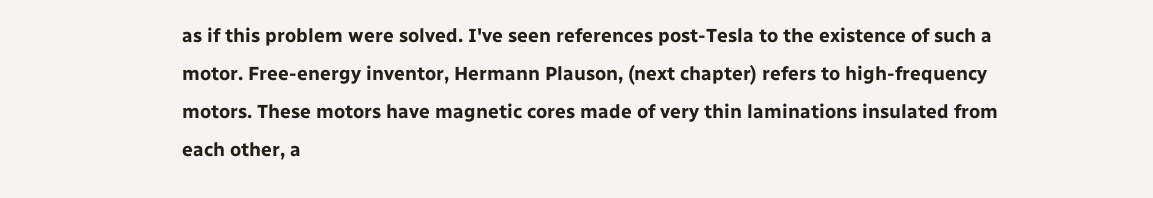as if this problem were solved. I've seen references post-Tesla to the existence of such a motor. Free-energy inventor, Hermann Plauson, (next chapter) refers to high-frequency motors. These motors have magnetic cores made of very thin laminations insulated from each other, a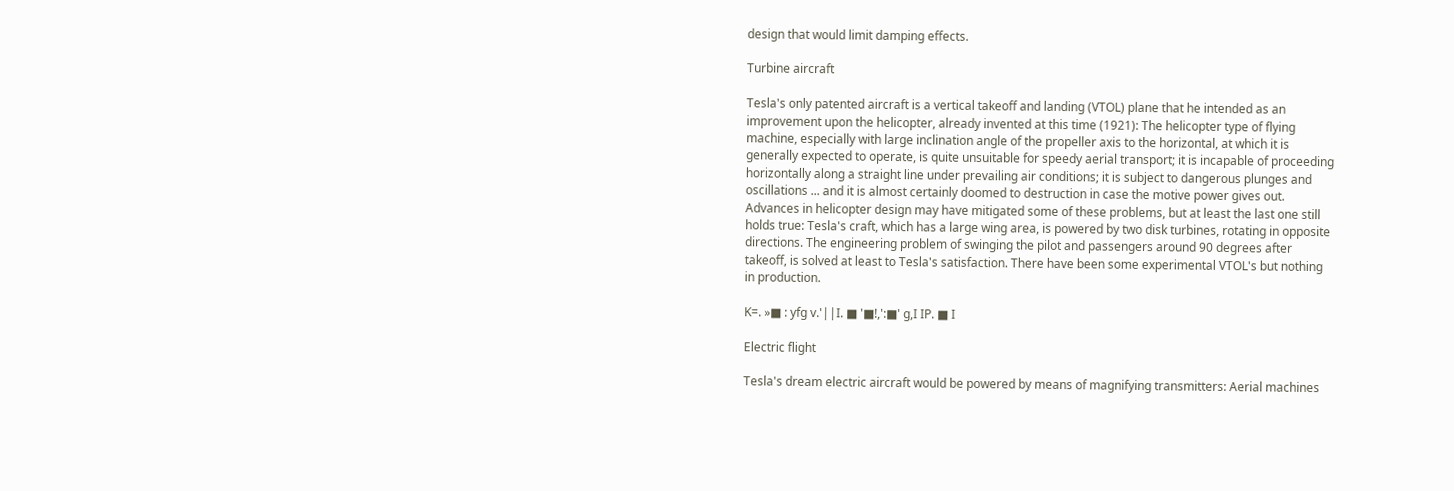design that would limit damping effects.

Turbine aircraft

Tesla's only patented aircraft is a vertical takeoff and landing (VTOL) plane that he intended as an improvement upon the helicopter, already invented at this time (1921): The helicopter type of flying machine, especially with large inclination angle of the propeller axis to the horizontal, at which it is generally expected to operate, is quite unsuitable for speedy aerial transport; it is incapable of proceeding horizontally along a straight line under prevailing air conditions; it is subject to dangerous plunges and oscillations ... and it is almost certainly doomed to destruction in case the motive power gives out. Advances in helicopter design may have mitigated some of these problems, but at least the last one still holds true: Tesla's craft, which has a large wing area, is powered by two disk turbines, rotating in opposite directions. The engineering problem of swinging the pilot and passengers around 90 degrees after takeoff, is solved at least to Tesla's satisfaction. There have been some experimental VTOL's but nothing in production.

K=. »■ : yfg v.'||I. ■ '■!,':■' g,I IP. ■ I

Electric flight

Tesla's dream electric aircraft would be powered by means of magnifying transmitters: Aerial machines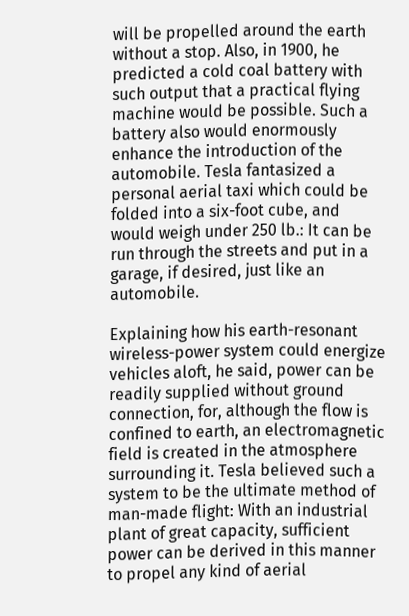will be propelled around the earth without a stop. Also, in 1900, he predicted a cold coal battery with such output that a practical flying machine would be possible. Such a battery also would enormously enhance the introduction of the automobile. Tesla fantasized a personal aerial taxi which could be folded into a six-foot cube, and would weigh under 250 lb.: It can be run through the streets and put in a garage, if desired, just like an automobile.

Explaining how his earth-resonant wireless-power system could energize vehicles aloft, he said, power can be readily supplied without ground connection, for, although the flow is confined to earth, an electromagnetic field is created in the atmosphere surrounding it. Tesla believed such a system to be the ultimate method of man-made flight: With an industrial plant of great capacity, sufficient power can be derived in this manner to propel any kind of aerial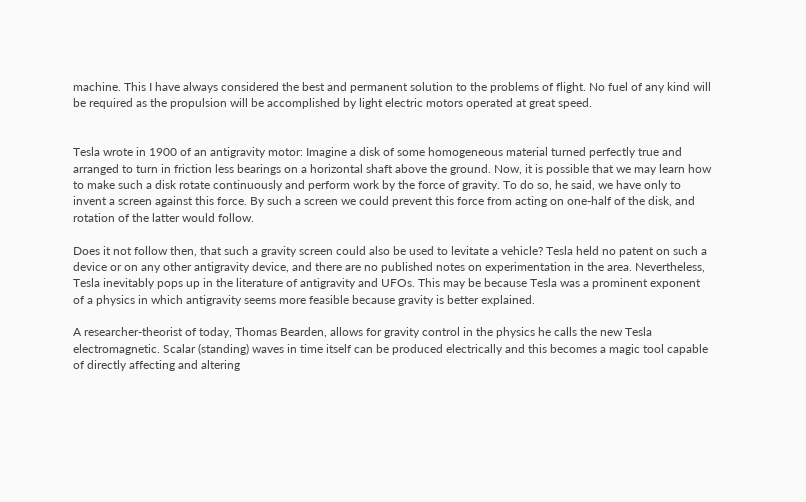machine. This I have always considered the best and permanent solution to the problems of flight. No fuel of any kind will be required as the propulsion will be accomplished by light electric motors operated at great speed.


Tesla wrote in 1900 of an antigravity motor: Imagine a disk of some homogeneous material turned perfectly true and arranged to turn in friction less bearings on a horizontal shaft above the ground. Now, it is possible that we may learn how to make such a disk rotate continuously and perform work by the force of gravity. To do so, he said, we have only to invent a screen against this force. By such a screen we could prevent this force from acting on one-half of the disk, and rotation of the latter would follow.

Does it not follow then, that such a gravity screen could also be used to levitate a vehicle? Tesla held no patent on such a device or on any other antigravity device, and there are no published notes on experimentation in the area. Nevertheless, Tesla inevitably pops up in the literature of antigravity and UFOs. This may be because Tesla was a prominent exponent of a physics in which antigravity seems more feasible because gravity is better explained.

A researcher-theorist of today, Thomas Bearden, allows for gravity control in the physics he calls the new Tesla electromagnetic. Scalar (standing) waves in time itself can be produced electrically and this becomes a magic tool capable of directly affecting and altering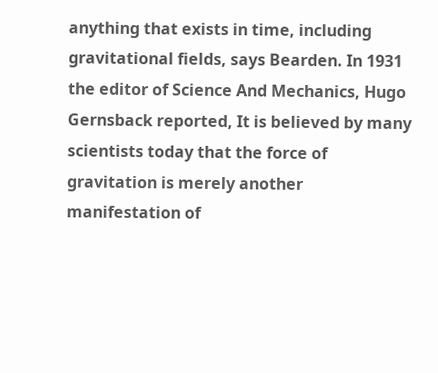anything that exists in time, including gravitational fields, says Bearden. In 1931 the editor of Science And Mechanics, Hugo Gernsback reported, It is believed by many scientists today that the force of gravitation is merely another manifestation of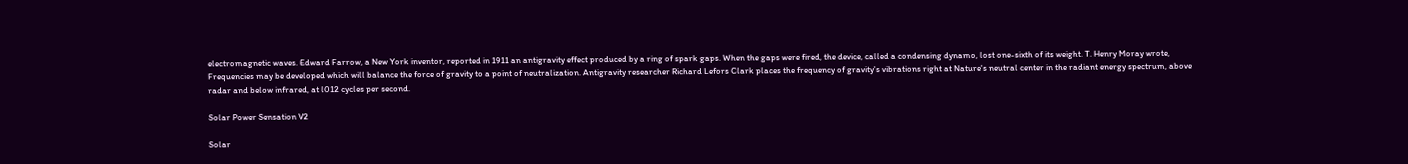electromagnetic waves. Edward Farrow, a New York inventor, reported in 1911 an antigravity effect produced by a ring of spark gaps. When the gaps were fired, the device, called a condensing dynamo, lost one-sixth of its weight. T. Henry Moray wrote, Frequencies may be developed which will balance the force of gravity to a point of neutralization. Antigravity researcher Richard Lefors Clark places the frequency of gravity's vibrations right at Nature's neutral center in the radiant energy spectrum, above radar and below infrared, at l012 cycles per second.

Solar Power Sensation V2

Solar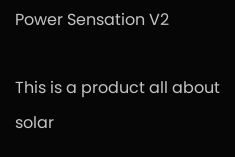Power Sensation V2

This is a product all about solar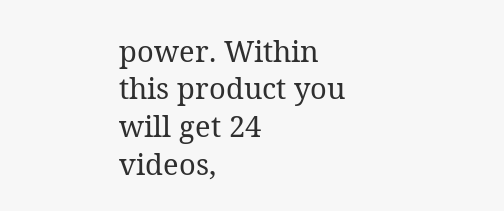power. Within this product you will get 24 videos,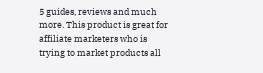5 guides, reviews and much more. This product is great for affiliate marketers who is trying to market products all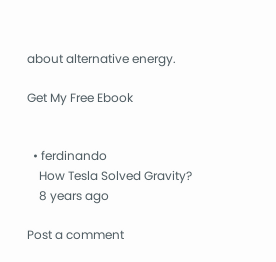about alternative energy.

Get My Free Ebook


  • ferdinando
    How Tesla Solved Gravity?
    8 years ago

Post a comment